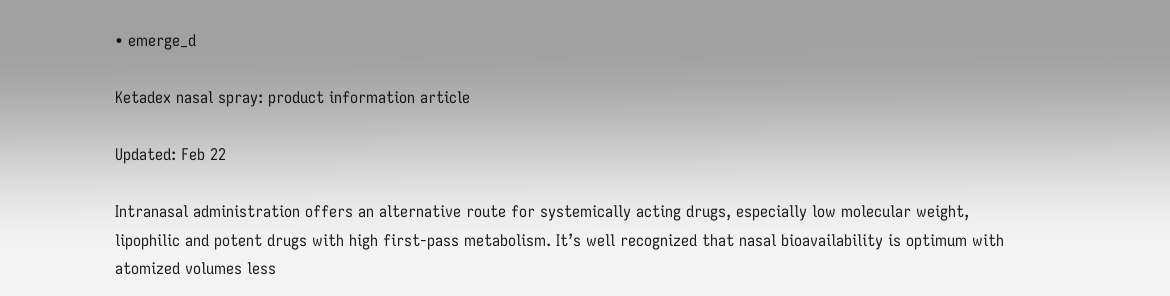• emerge_d

Ketadex nasal spray: product information article

Updated: Feb 22

Intranasal administration offers an alternative route for systemically acting drugs, especially low molecular weight, lipophilic and potent drugs with high first-pass metabolism. It’s well recognized that nasal bioavailability is optimum with atomized volumes less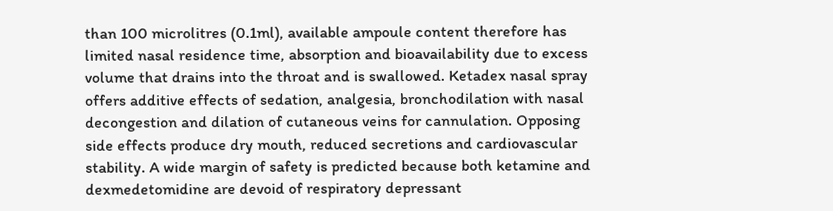than 100 microlitres (0.1ml), available ampoule content therefore has limited nasal residence time, absorption and bioavailability due to excess volume that drains into the throat and is swallowed. Ketadex nasal spray offers additive effects of sedation, analgesia, bronchodilation with nasal decongestion and dilation of cutaneous veins for cannulation. Opposing side effects produce dry mouth, reduced secretions and cardiovascular stability. A wide margin of safety is predicted because both ketamine and dexmedetomidine are devoid of respiratory depressant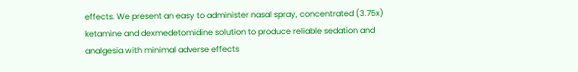effects. We present an easy to administer nasal spray, concentrated (3.75x) ketamine and dexmedetomidine solution to produce reliable sedation and analgesia with minimal adverse effects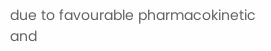due to favourable pharmacokinetic and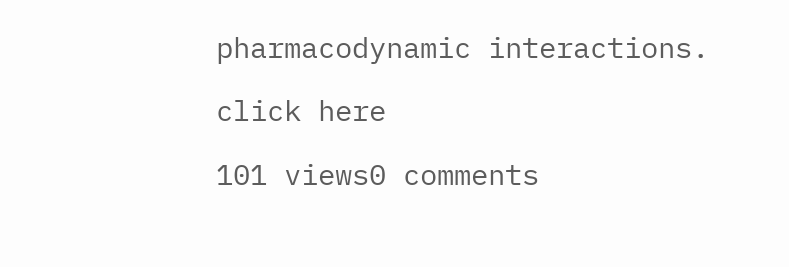pharmacodynamic interactions.

click here

101 views0 comments